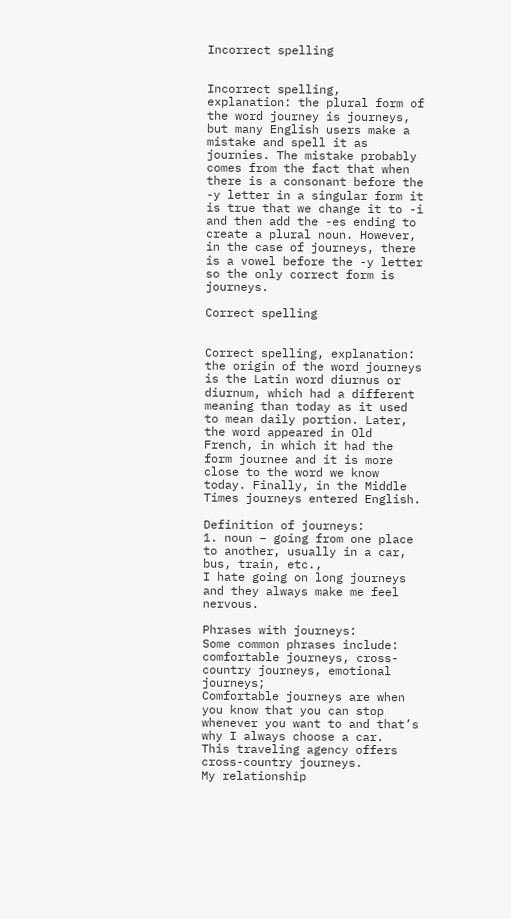Incorrect spelling


Incorrect spelling, explanation: the plural form of the word journey is journeys, but many English users make a mistake and spell it as journies. The mistake probably comes from the fact that when there is a consonant before the -y letter in a singular form it is true that we change it to -i and then add the -es ending to create a plural noun. However, in the case of journeys, there is a vowel before the -y letter so the only correct form is journeys.

Correct spelling


Correct spelling, explanation: the origin of the word journeys is the Latin word diurnus or diurnum, which had a different meaning than today as it used to mean daily portion. Later, the word appeared in Old French, in which it had the form journee and it is more close to the word we know today. Finally, in the Middle Times journeys entered English.

Definition of journeys:
1. noun – going from one place to another, usually in a car, bus, train, etc.,
I hate going on long journeys and they always make me feel nervous.

Phrases with journeys:
Some common phrases include: comfortable journeys, cross-country journeys, emotional journeys;
Comfortable journeys are when you know that you can stop whenever you want to and that’s why I always choose a car.
This traveling agency offers cross-country journeys.
My relationship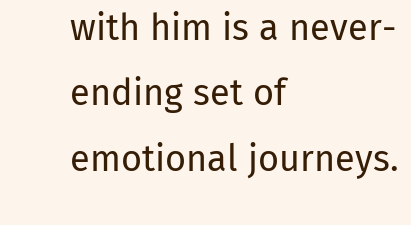with him is a never-ending set of emotional journeys.